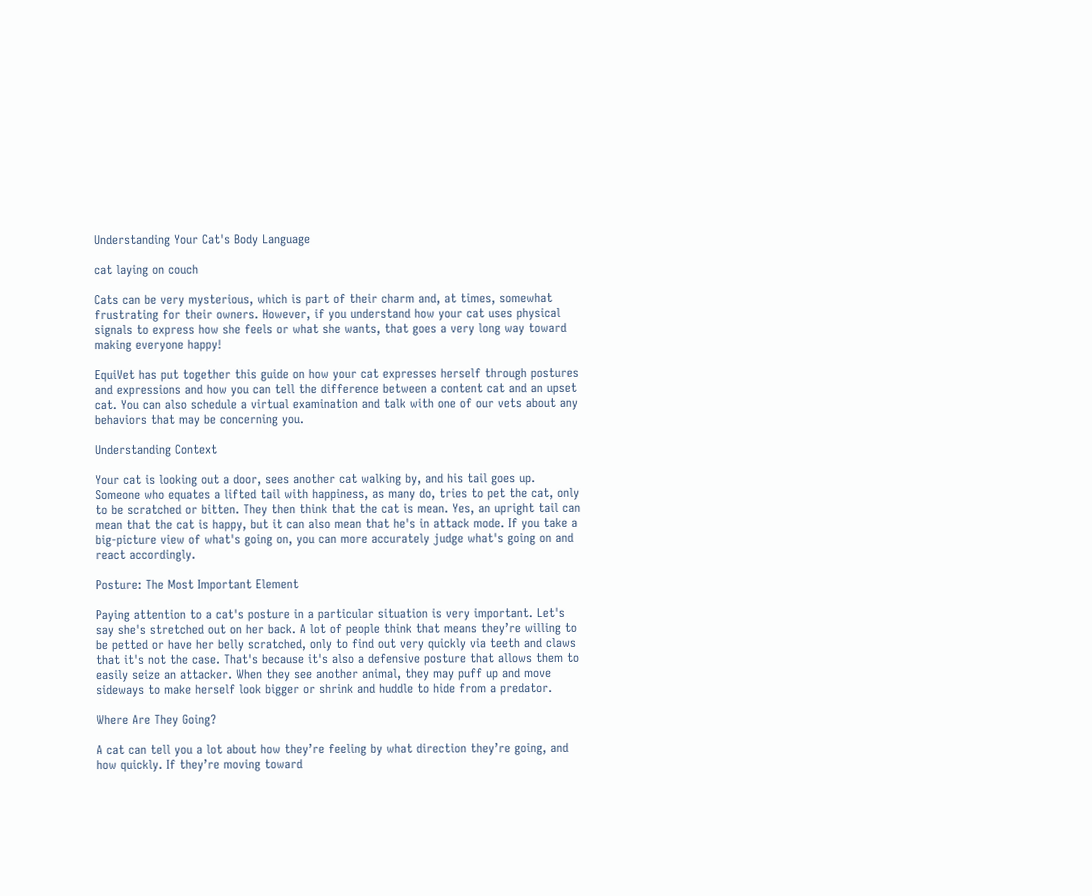Understanding Your Cat's Body Language

cat laying on couch

Cats can be very mysterious, which is part of their charm and, at times, somewhat frustrating for their owners. However, if you understand how your cat uses physical signals to express how she feels or what she wants, that goes a very long way toward making everyone happy!

EquiVet has put together this guide on how your cat expresses herself through postures and expressions and how you can tell the difference between a content cat and an upset cat. You can also schedule a virtual examination and talk with one of our vets about any behaviors that may be concerning you.

Understanding Context

Your cat is looking out a door, sees another cat walking by, and his tail goes up. Someone who equates a lifted tail with happiness, as many do, tries to pet the cat, only to be scratched or bitten. They then think that the cat is mean. Yes, an upright tail can mean that the cat is happy, but it can also mean that he's in attack mode. If you take a big-picture view of what's going on, you can more accurately judge what's going on and react accordingly.

Posture: The Most Important Element

Paying attention to a cat's posture in a particular situation is very important. Let's say she's stretched out on her back. A lot of people think that means they’re willing to be petted or have her belly scratched, only to find out very quickly via teeth and claws that it's not the case. That's because it's also a defensive posture that allows them to easily seize an attacker. When they see another animal, they may puff up and move sideways to make herself look bigger or shrink and huddle to hide from a predator.

Where Are They Going?

A cat can tell you a lot about how they’re feeling by what direction they’re going, and how quickly. If they’re moving toward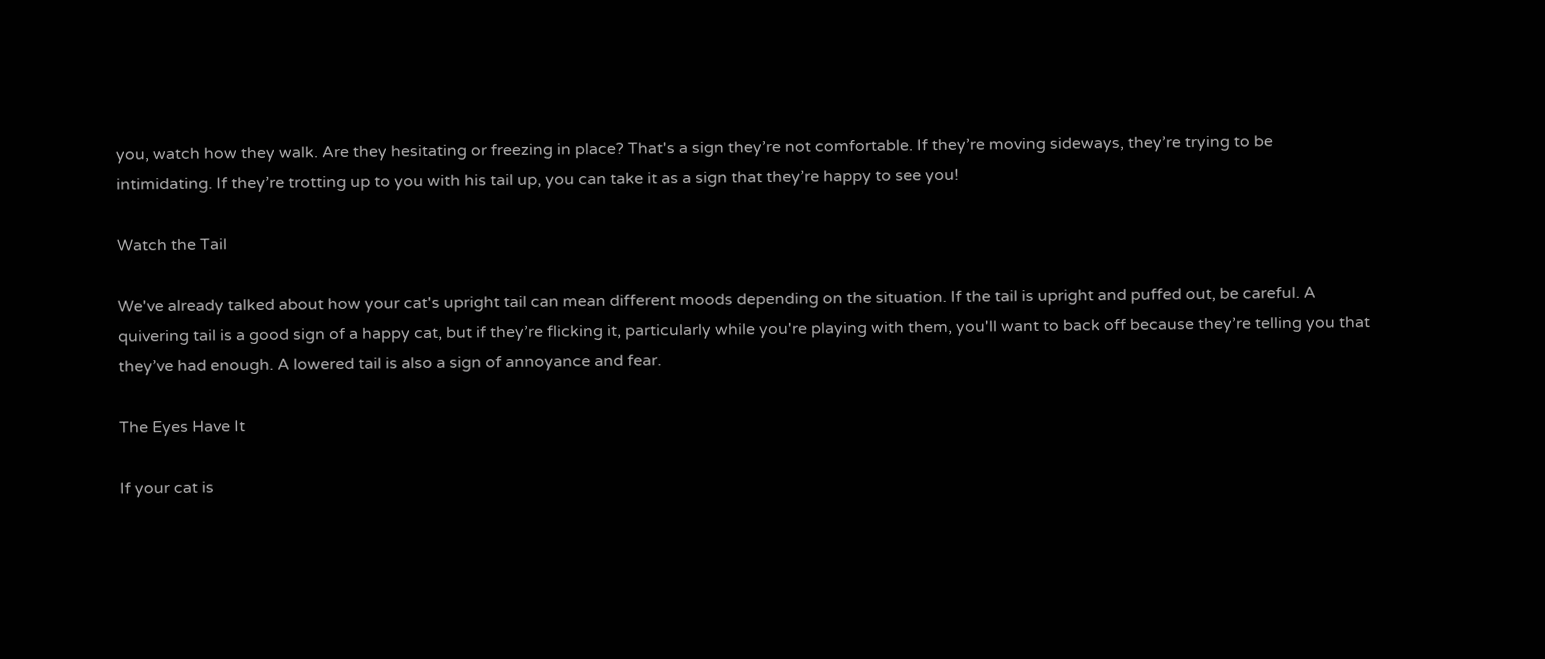you, watch how they walk. Are they hesitating or freezing in place? That's a sign they’re not comfortable. If they’re moving sideways, they’re trying to be intimidating. If they’re trotting up to you with his tail up, you can take it as a sign that they’re happy to see you!

Watch the Tail

We've already talked about how your cat's upright tail can mean different moods depending on the situation. If the tail is upright and puffed out, be careful. A quivering tail is a good sign of a happy cat, but if they’re flicking it, particularly while you're playing with them, you'll want to back off because they’re telling you that they’ve had enough. A lowered tail is also a sign of annoyance and fear.

The Eyes Have It

If your cat is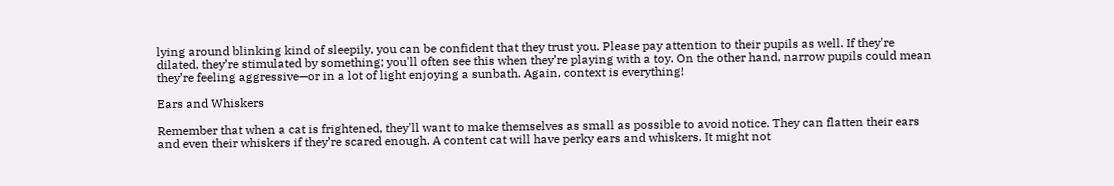lying around blinking kind of sleepily, you can be confident that they trust you. Please pay attention to their pupils as well. If they're dilated, they’re stimulated by something; you'll often see this when they’re playing with a toy. On the other hand, narrow pupils could mean they’re feeling aggressive—or in a lot of light enjoying a sunbath. Again, context is everything!

Ears and Whiskers

Remember that when a cat is frightened, they'll want to make themselves as small as possible to avoid notice. They can flatten their ears and even their whiskers if they’re scared enough. A content cat will have perky ears and whiskers. It might not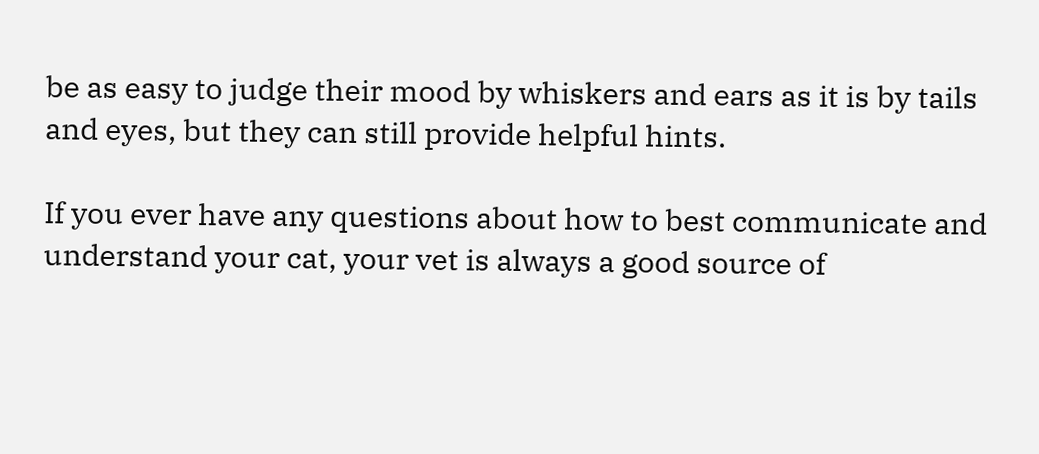be as easy to judge their mood by whiskers and ears as it is by tails and eyes, but they can still provide helpful hints.

If you ever have any questions about how to best communicate and understand your cat, your vet is always a good source of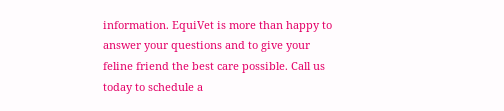information. EquiVet is more than happy to answer your questions and to give your feline friend the best care possible. Call us today to schedule a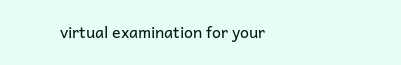virtual examination for your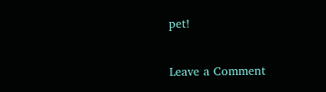pet!

Leave a Comment